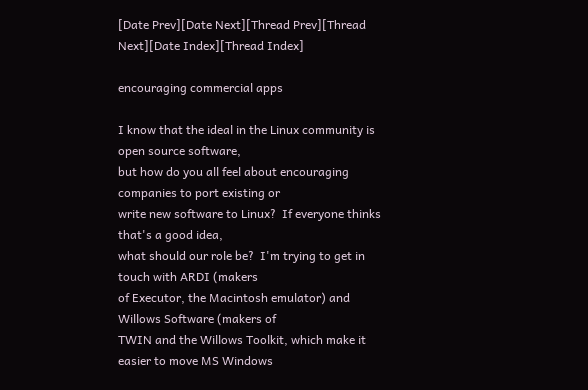[Date Prev][Date Next][Thread Prev][Thread Next][Date Index][Thread Index]

encouraging commercial apps

I know that the ideal in the Linux community is open source software,
but how do you all feel about encouraging companies to port existing or
write new software to Linux?  If everyone thinks that's a good idea,
what should our role be?  I'm trying to get in touch with ARDI (makers
of Executor, the Macintosh emulator) and Willows Software (makers of
TWIN and the Willows Toolkit, which make it easier to move MS Windows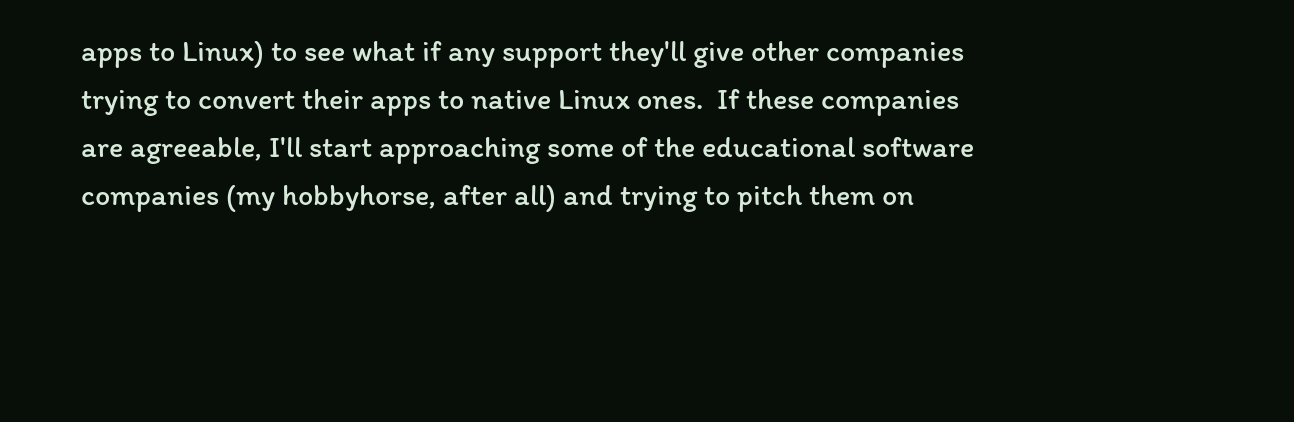apps to Linux) to see what if any support they'll give other companies
trying to convert their apps to native Linux ones.  If these companies
are agreeable, I'll start approaching some of the educational software
companies (my hobbyhorse, after all) and trying to pitch them on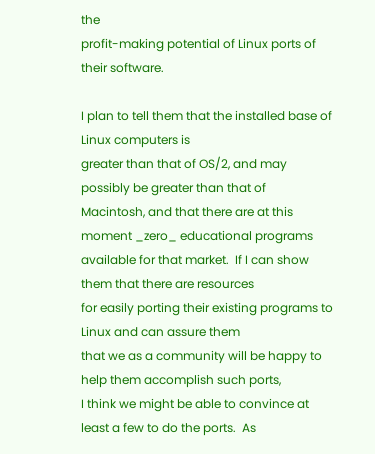the
profit-making potential of Linux ports of their software.

I plan to tell them that the installed base of Linux computers is
greater than that of OS/2, and may possibly be greater than that of
Macintosh, and that there are at this moment _zero_ educational programs
available for that market.  If I can show them that there are resources
for easily porting their existing programs to Linux and can assure them
that we as a community will be happy to help them accomplish such ports,
I think we might be able to convince at least a few to do the ports.  As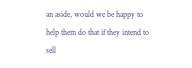an aside, would we be happy to help them do that if they intend to sell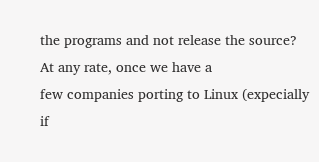the programs and not release the source?  At any rate, once we have a
few companies porting to Linux (expecially if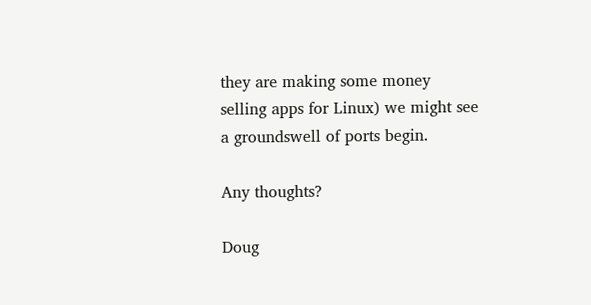they are making some money
selling apps for Linux) we might see a groundswell of ports begin.

Any thoughts?

Doug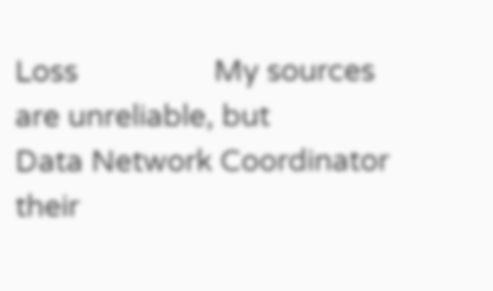Loss                 My sources are unreliable, but
Data Network Coordinator  their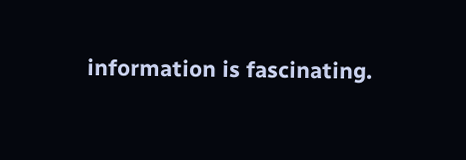information is fascinating.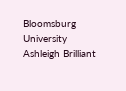Bloomsburg University          Ashleigh Brilliant